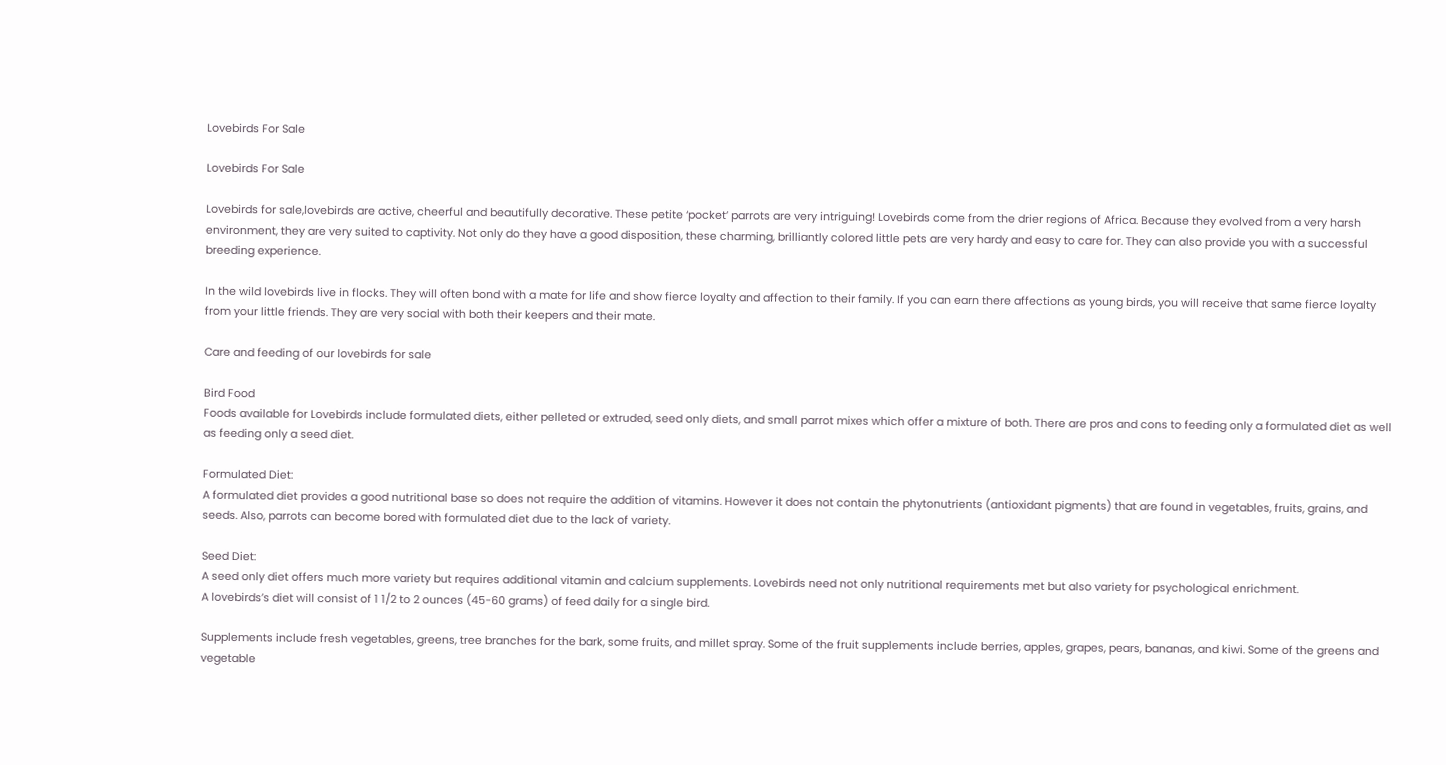Lovebirds For Sale

Lovebirds For Sale

Lovebirds for sale,lovebirds are active, cheerful and beautifully decorative. These petite ‘pocket’ parrots are very intriguing! Lovebirds come from the drier regions of Africa. Because they evolved from a very harsh environment, they are very suited to captivity. Not only do they have a good disposition, these charming, brilliantly colored little pets are very hardy and easy to care for. They can also provide you with a successful breeding experience.

In the wild lovebirds live in flocks. They will often bond with a mate for life and show fierce loyalty and affection to their family. If you can earn there affections as young birds, you will receive that same fierce loyalty from your little friends. They are very social with both their keepers and their mate.

Care and feeding of our lovebirds for sale

Bird Food
Foods available for Lovebirds include formulated diets, either pelleted or extruded, seed only diets, and small parrot mixes which offer a mixture of both. There are pros and cons to feeding only a formulated diet as well as feeding only a seed diet.

Formulated Diet:
A formulated diet provides a good nutritional base so does not require the addition of vitamins. However it does not contain the phytonutrients (antioxidant pigments) that are found in vegetables, fruits, grains, and seeds. Also, parrots can become bored with formulated diet due to the lack of variety.

Seed Diet:
A seed only diet offers much more variety but requires additional vitamin and calcium supplements. Lovebirds need not only nutritional requirements met but also variety for psychological enrichment.
A lovebirds’s diet will consist of 1 1/2 to 2 ounces (45-60 grams) of feed daily for a single bird.

Supplements include fresh vegetables, greens, tree branches for the bark, some fruits, and millet spray. Some of the fruit supplements include berries, apples, grapes, pears, bananas, and kiwi. Some of the greens and vegetable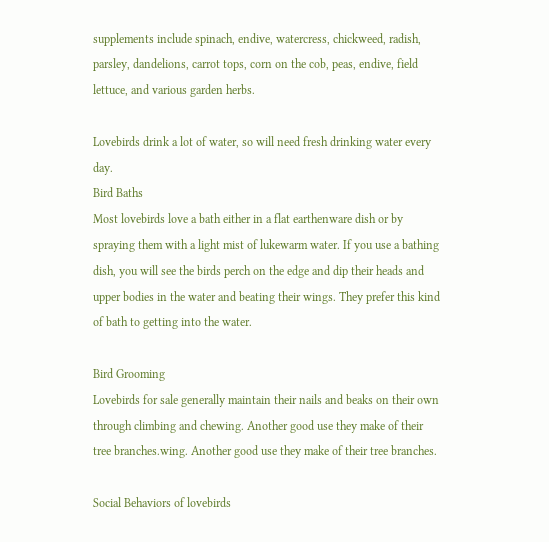supplements include spinach, endive, watercress, chickweed, radish, parsley, dandelions, carrot tops, corn on the cob, peas, endive, field lettuce, and various garden herbs.

Lovebirds drink a lot of water, so will need fresh drinking water every day.
Bird Baths
Most lovebirds love a bath either in a flat earthenware dish or by spraying them with a light mist of lukewarm water. If you use a bathing dish, you will see the birds perch on the edge and dip their heads and upper bodies in the water and beating their wings. They prefer this kind of bath to getting into the water.

Bird Grooming
Lovebirds for sale generally maintain their nails and beaks on their own through climbing and chewing. Another good use they make of their tree branches.wing. Another good use they make of their tree branches.

Social Behaviors of lovebirds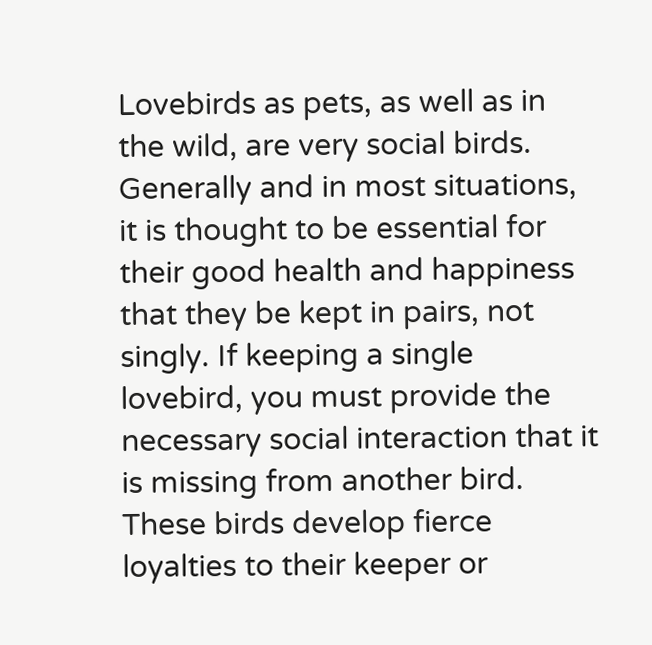Lovebirds as pets, as well as in the wild, are very social birds. Generally and in most situations, it is thought to be essential for their good health and happiness that they be kept in pairs, not singly. If keeping a single lovebird, you must provide the necessary social interaction that it is missing from another bird. These birds develop fierce loyalties to their keeper or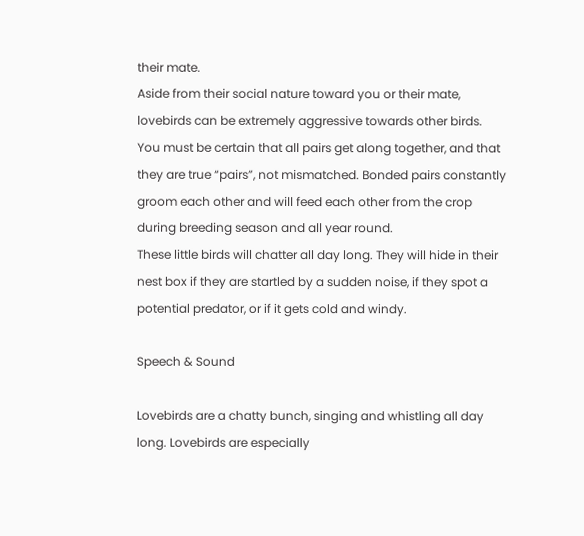their mate.
Aside from their social nature toward you or their mate, lovebirds can be extremely aggressive towards other birds. You must be certain that all pairs get along together, and that they are true “pairs”, not mismatched. Bonded pairs constantly groom each other and will feed each other from the crop during breeding season and all year round.
These little birds will chatter all day long. They will hide in their nest box if they are startled by a sudden noise, if they spot a potential predator, or if it gets cold and windy.

Speech & Sound

Lovebirds are a chatty bunch, singing and whistling all day long. Lovebirds are especially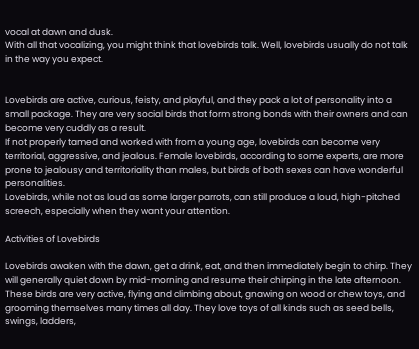vocal at dawn and dusk.
With all that vocalizing, you might think that lovebirds talk. Well, lovebirds usually do not talk in the way you expect.


Lovebirds are active, curious, feisty, and playful, and they pack a lot of personality into a small package. They are very social birds that form strong bonds with their owners and can become very cuddly as a result.
If not properly tamed and worked with from a young age, lovebirds can become very territorial, aggressive, and jealous. Female lovebirds, according to some experts, are more prone to jealousy and territoriality than males, but birds of both sexes can have wonderful personalities.
Lovebirds, while not as loud as some larger parrots, can still produce a loud, high-pitched screech, especially when they want your attention.

Activities of Lovebirds

Lovebirds awaken with the dawn, get a drink, eat, and then immediately begin to chirp. They will generally quiet down by mid-morning and resume their chirping in the late afternoon.
These birds are very active, flying and climbing about, gnawing on wood or chew toys, and grooming themselves many times all day. They love toys of all kinds such as seed bells, swings, ladders,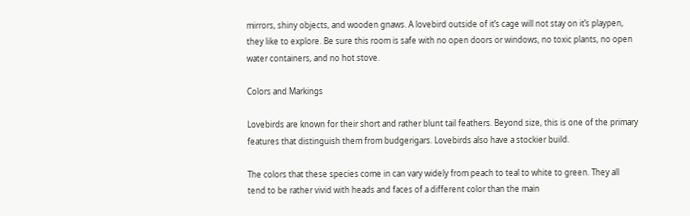mirrors, shiny objects, and wooden gnaws. A lovebird outside of it’s cage will not stay on it’s playpen, they like to explore. Be sure this room is safe with no open doors or windows, no toxic plants, no open water containers, and no hot stove.

Colors and Markings

Lovebirds are known for their short and rather blunt tail feathers. Beyond size, this is one of the primary features that distinguish them from budgerigars. Lovebirds also have a stockier build.

The colors that these species come in can vary widely from peach to teal to white to green. They all tend to be rather vivid with heads and faces of a different color than the main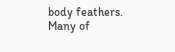body feathers. Many of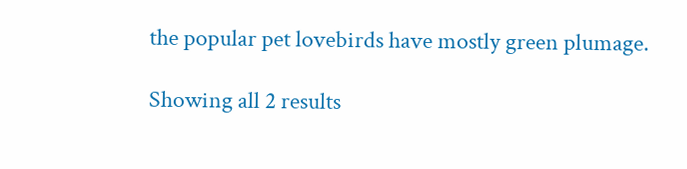the popular pet lovebirds have mostly green plumage.

Showing all 2 results